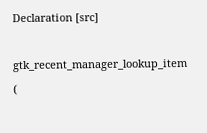Declaration [src]

gtk_recent_manager_lookup_item (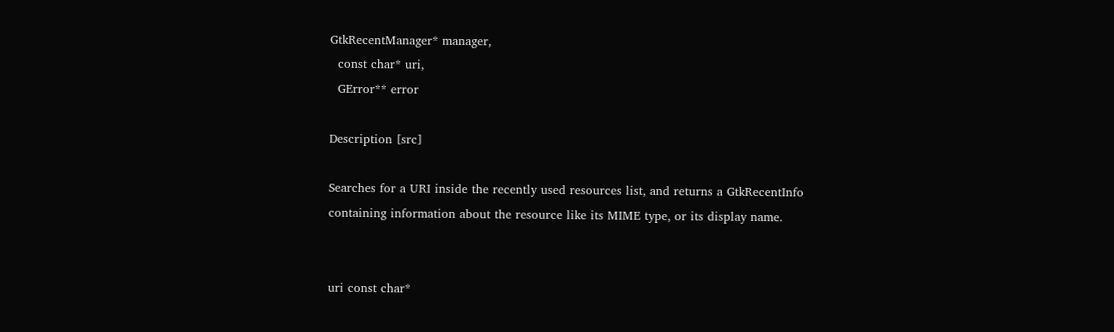GtkRecentManager* manager,
  const char* uri,
  GError** error

Description [src]

Searches for a URI inside the recently used resources list, and returns a GtkRecentInfo containing information about the resource like its MIME type, or its display name.


uri const char*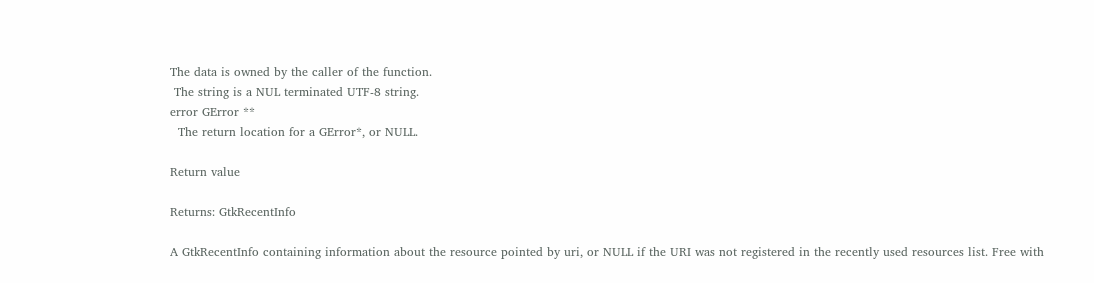The data is owned by the caller of the function.
 The string is a NUL terminated UTF-8 string.
error GError **
  The return location for a GError*, or NULL.

Return value

Returns: GtkRecentInfo

A GtkRecentInfo containing information about the resource pointed by uri, or NULL if the URI was not registered in the recently used resources list. Free with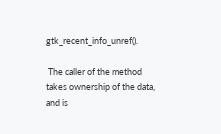gtk_recent_info_unref().

 The caller of the method takes ownership of the data, and is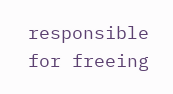responsible for freeing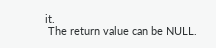it.
 The return value can be NULL.